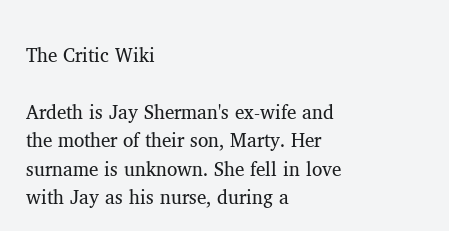The Critic Wiki

Ardeth is Jay Sherman's ex-wife and the mother of their son, Marty. Her surname is unknown. She fell in love with Jay as his nurse, during a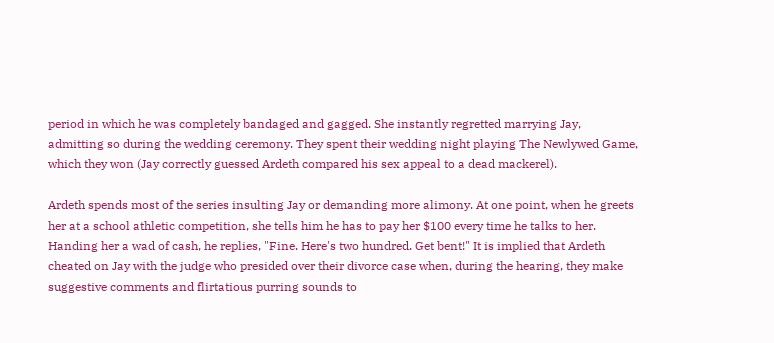period in which he was completely bandaged and gagged. She instantly regretted marrying Jay, admitting so during the wedding ceremony. They spent their wedding night playing The Newlywed Game, which they won (Jay correctly guessed Ardeth compared his sex appeal to a dead mackerel).

Ardeth spends most of the series insulting Jay or demanding more alimony. At one point, when he greets her at a school athletic competition, she tells him he has to pay her $100 every time he talks to her. Handing her a wad of cash, he replies, "Fine. Here's two hundred. Get bent!" It is implied that Ardeth cheated on Jay with the judge who presided over their divorce case when, during the hearing, they make suggestive comments and flirtatious purring sounds to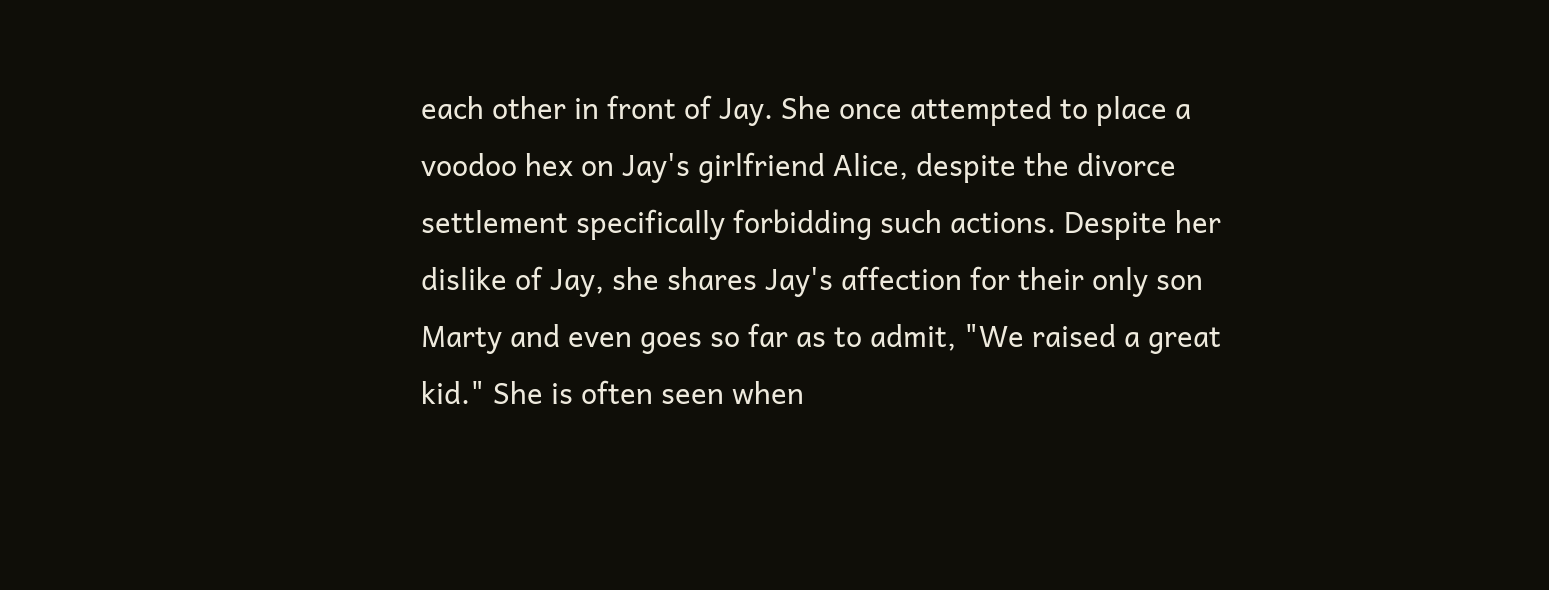each other in front of Jay. She once attempted to place a voodoo hex on Jay's girlfriend Alice, despite the divorce settlement specifically forbidding such actions. Despite her dislike of Jay, she shares Jay's affection for their only son Marty and even goes so far as to admit, "We raised a great kid." She is often seen when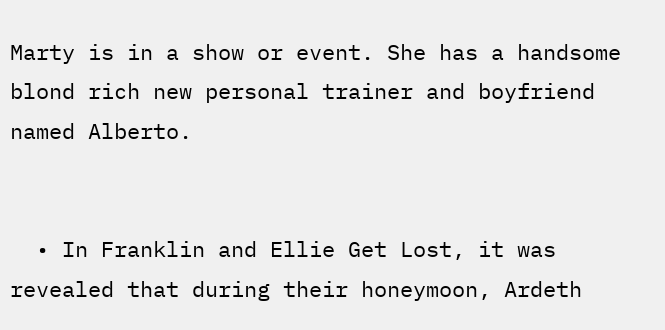Marty is in a show or event. She has a handsome blond rich new personal trainer and boyfriend named Alberto.


  • In Franklin and Ellie Get Lost, it was revealed that during their honeymoon, Ardeth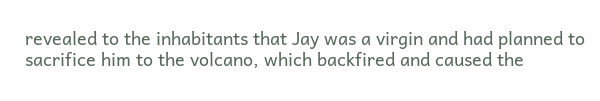revealed to the inhabitants that Jay was a virgin and had planned to sacrifice him to the volcano, which backfired and caused the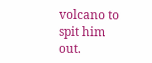volcano to spit him out.